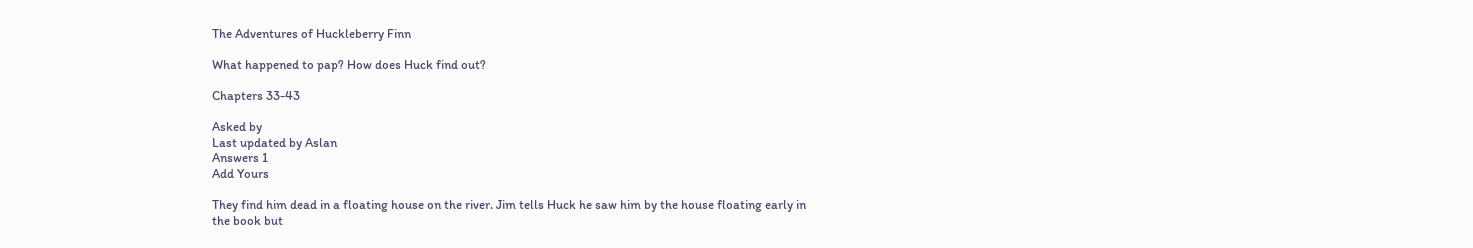The Adventures of Huckleberry Finn

What happened to pap? How does Huck find out?

Chapters 33-43

Asked by
Last updated by Aslan
Answers 1
Add Yours

They find him dead in a floating house on the river. Jim tells Huck he saw him by the house floating early in the book but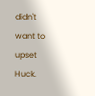didn't want to upset Huck.